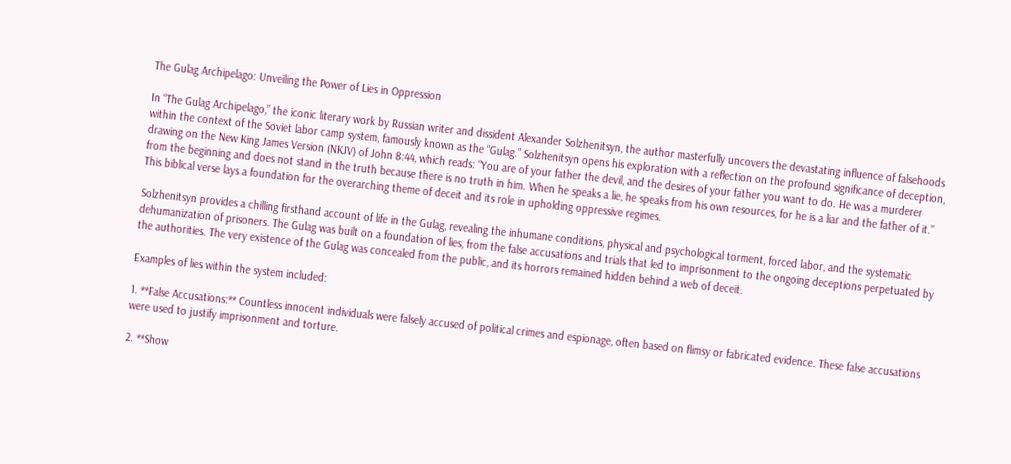The Gulag Archipelago: Unveiling the Power of Lies in Oppression

In “The Gulag Archipelago,” the iconic literary work by Russian writer and dissident Alexander Solzhenitsyn, the author masterfully uncovers the devastating influence of falsehoods within the context of the Soviet labor camp system, famously known as the “Gulag.” Solzhenitsyn opens his exploration with a reflection on the profound significance of deception, drawing on the New King James Version (NKJV) of John 8:44, which reads: “You are of your father the devil, and the desires of your father you want to do. He was a murderer from the beginning and does not stand in the truth because there is no truth in him. When he speaks a lie, he speaks from his own resources, for he is a liar and the father of it.” This biblical verse lays a foundation for the overarching theme of deceit and its role in upholding oppressive regimes.

Solzhenitsyn provides a chilling firsthand account of life in the Gulag, revealing the inhumane conditions, physical and psychological torment, forced labor, and the systematic dehumanization of prisoners. The Gulag was built on a foundation of lies, from the false accusations and trials that led to imprisonment to the ongoing deceptions perpetuated by the authorities. The very existence of the Gulag was concealed from the public, and its horrors remained hidden behind a web of deceit.

Examples of lies within the system included:

1. **False Accusations:** Countless innocent individuals were falsely accused of political crimes and espionage, often based on flimsy or fabricated evidence. These false accusations were used to justify imprisonment and torture.

2. **Show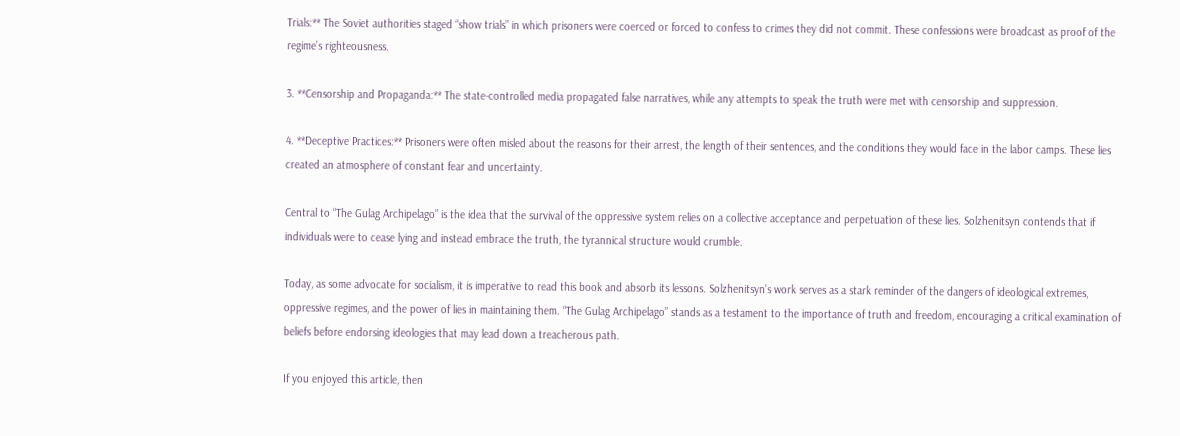Trials:** The Soviet authorities staged “show trials” in which prisoners were coerced or forced to confess to crimes they did not commit. These confessions were broadcast as proof of the regime’s righteousness.

3. **Censorship and Propaganda:** The state-controlled media propagated false narratives, while any attempts to speak the truth were met with censorship and suppression.

4. **Deceptive Practices:** Prisoners were often misled about the reasons for their arrest, the length of their sentences, and the conditions they would face in the labor camps. These lies created an atmosphere of constant fear and uncertainty.

Central to “The Gulag Archipelago” is the idea that the survival of the oppressive system relies on a collective acceptance and perpetuation of these lies. Solzhenitsyn contends that if individuals were to cease lying and instead embrace the truth, the tyrannical structure would crumble.

Today, as some advocate for socialism, it is imperative to read this book and absorb its lessons. Solzhenitsyn’s work serves as a stark reminder of the dangers of ideological extremes, oppressive regimes, and the power of lies in maintaining them. “The Gulag Archipelago” stands as a testament to the importance of truth and freedom, encouraging a critical examination of beliefs before endorsing ideologies that may lead down a treacherous path.

If you enjoyed this article, then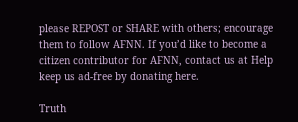please REPOST or SHARE with others; encourage them to follow AFNN. If you’d like to become a citizen contributor for AFNN, contact us at Help keep us ad-free by donating here.

Truth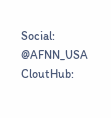Social: @AFNN_USA
CloutHub: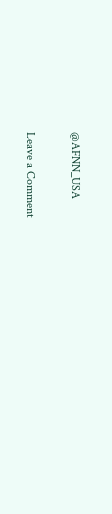@AFNN_USA

Leave a Comment